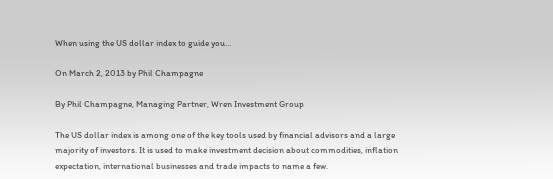When using the US dollar index to guide you…

On March 2, 2013 by Phil Champagne

By Phil Champagne, Managing Partner, Wren Investment Group

The US dollar index is among one of the key tools used by financial advisors and a large majority of investors. It is used to make investment decision about commodities, inflation expectation, international businesses and trade impacts to name a few.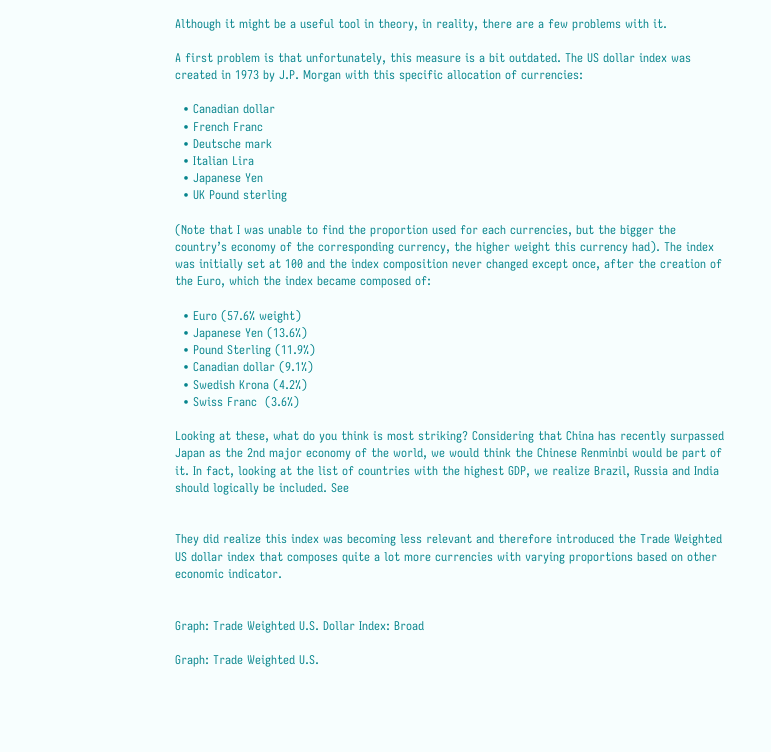Although it might be a useful tool in theory, in reality, there are a few problems with it.

A first problem is that unfortunately, this measure is a bit outdated. The US dollar index was created in 1973 by J.P. Morgan with this specific allocation of currencies:

  • Canadian dollar
  • French Franc
  • Deutsche mark
  • Italian Lira
  • Japanese Yen
  • UK Pound sterling

(Note that I was unable to find the proportion used for each currencies, but the bigger the country’s economy of the corresponding currency, the higher weight this currency had). The index was initially set at 100 and the index composition never changed except once, after the creation of the Euro, which the index became composed of:

  • Euro (57.6% weight)
  • Japanese Yen (13.6%)
  • Pound Sterling (11.9%)
  • Canadian dollar (9.1%)
  • Swedish Krona (4.2%)
  • Swiss Franc  (3.6%)

Looking at these, what do you think is most striking? Considering that China has recently surpassed Japan as the 2nd major economy of the world, we would think the Chinese Renminbi would be part of it. In fact, looking at the list of countries with the highest GDP, we realize Brazil, Russia and India should logically be included. See


They did realize this index was becoming less relevant and therefore introduced the Trade Weighted US dollar index that composes quite a lot more currencies with varying proportions based on other economic indicator.


Graph: Trade Weighted U.S. Dollar Index: Broad

Graph: Trade Weighted U.S.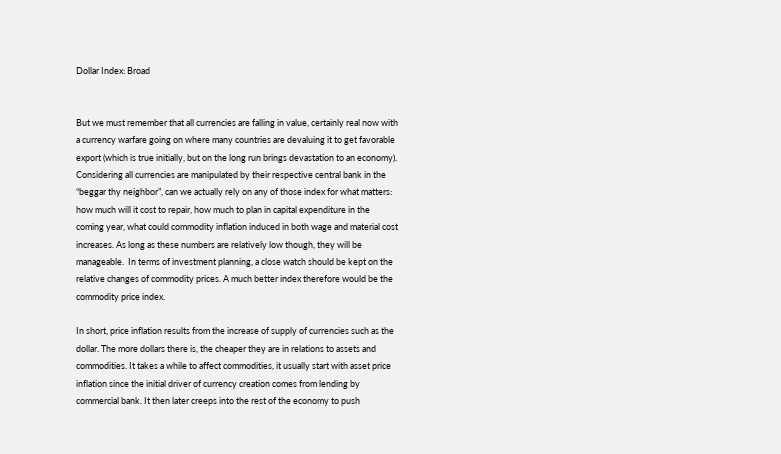Dollar Index: Broad


But we must remember that all currencies are falling in value, certainly real now with a currency warfare going on where many countries are devaluing it to get favorable export (which is true initially, but on the long run brings devastation to an economy). Considering all currencies are manipulated by their respective central bank in the “beggar thy neighbor”, can we actually rely on any of those index for what matters: how much will it cost to repair, how much to plan in capital expenditure in the coming year, what could commodity inflation induced in both wage and material cost increases. As long as these numbers are relatively low though, they will be manageable.  In terms of investment planning, a close watch should be kept on the relative changes of commodity prices. A much better index therefore would be the commodity price index.

In short, price inflation results from the increase of supply of currencies such as the dollar. The more dollars there is, the cheaper they are in relations to assets and commodities. It takes a while to affect commodities, it usually start with asset price inflation since the initial driver of currency creation comes from lending by commercial bank. It then later creeps into the rest of the economy to push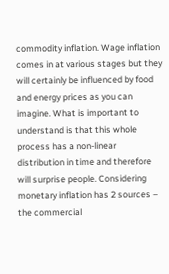commodity inflation. Wage inflation comes in at various stages but they will certainly be influenced by food and energy prices as you can imagine. What is important to understand is that this whole process has a non-linear distribution in time and therefore will surprise people. Considering monetary inflation has 2 sources – the commercial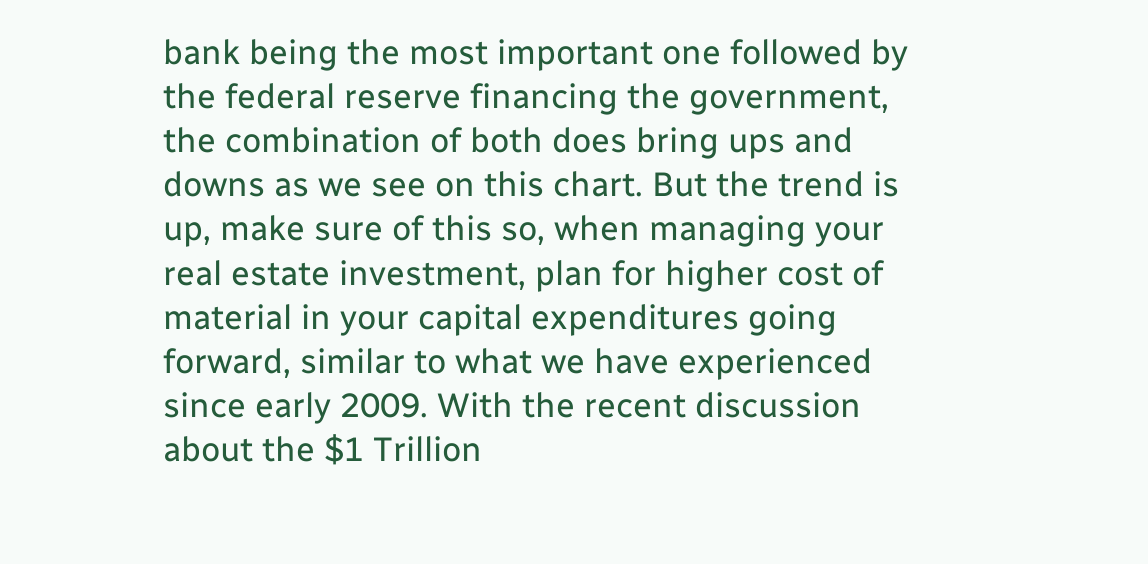bank being the most important one followed by the federal reserve financing the government, the combination of both does bring ups and downs as we see on this chart. But the trend is up, make sure of this so, when managing your real estate investment, plan for higher cost of material in your capital expenditures going forward, similar to what we have experienced since early 2009. With the recent discussion about the $1 Trillion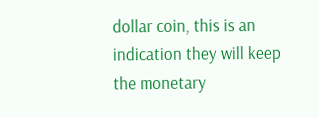dollar coin, this is an indication they will keep the monetary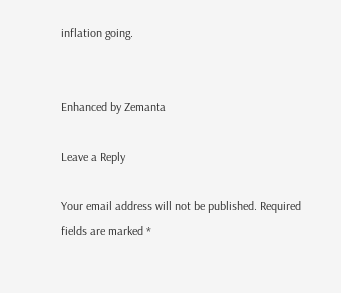inflation going.


Enhanced by Zemanta

Leave a Reply

Your email address will not be published. Required fields are marked *